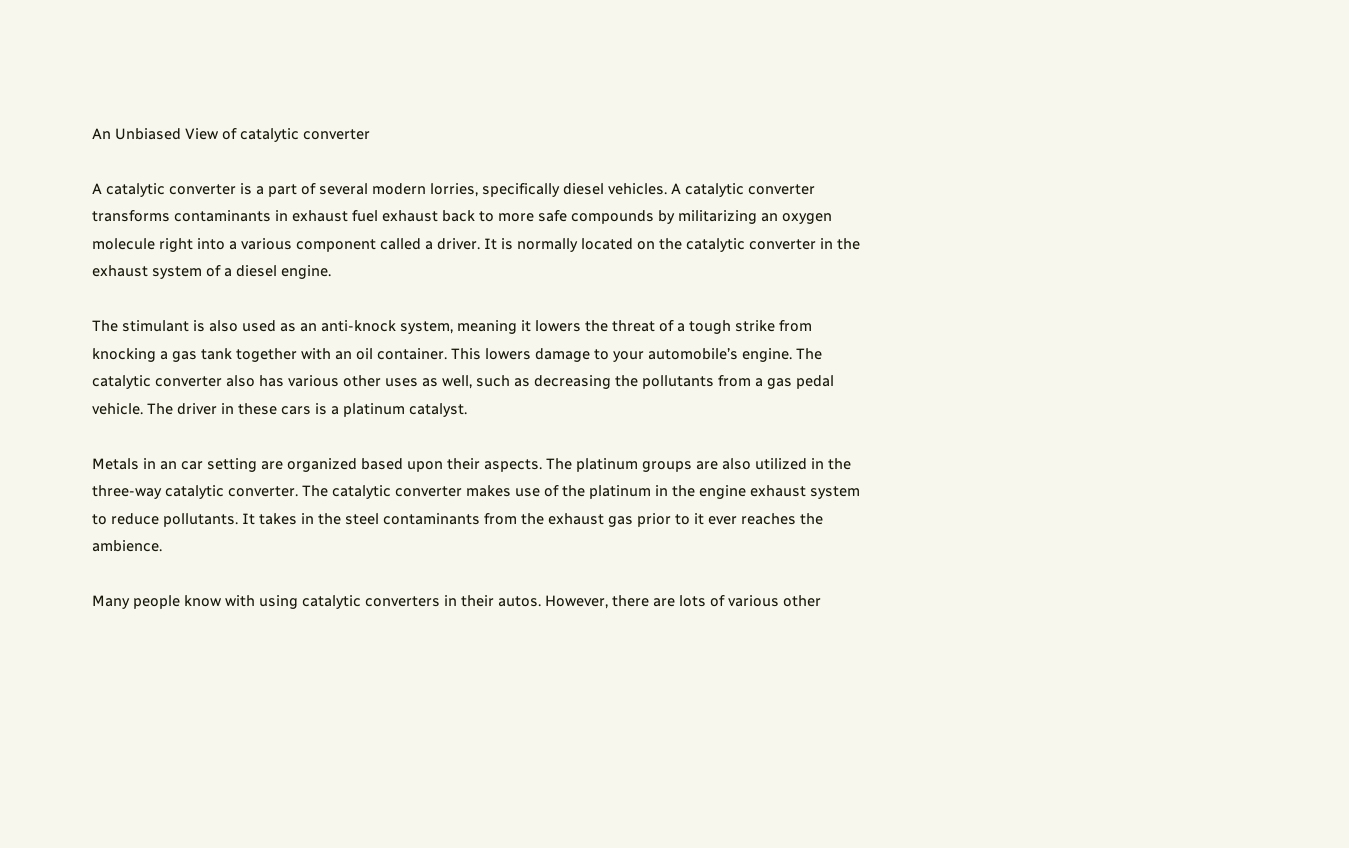An Unbiased View of catalytic converter

A catalytic converter is a part of several modern lorries, specifically diesel vehicles. A catalytic converter transforms contaminants in exhaust fuel exhaust back to more safe compounds by militarizing an oxygen molecule right into a various component called a driver. It is normally located on the catalytic converter in the exhaust system of a diesel engine.

The stimulant is also used as an anti-knock system, meaning it lowers the threat of a tough strike from knocking a gas tank together with an oil container. This lowers damage to your automobile’s engine. The catalytic converter also has various other uses as well, such as decreasing the pollutants from a gas pedal vehicle. The driver in these cars is a platinum catalyst.

Metals in an car setting are organized based upon their aspects. The platinum groups are also utilized in the three-way catalytic converter. The catalytic converter makes use of the platinum in the engine exhaust system to reduce pollutants. It takes in the steel contaminants from the exhaust gas prior to it ever reaches the ambience.

Many people know with using catalytic converters in their autos. However, there are lots of various other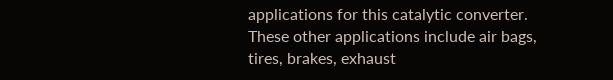applications for this catalytic converter. These other applications include air bags, tires, brakes, exhaust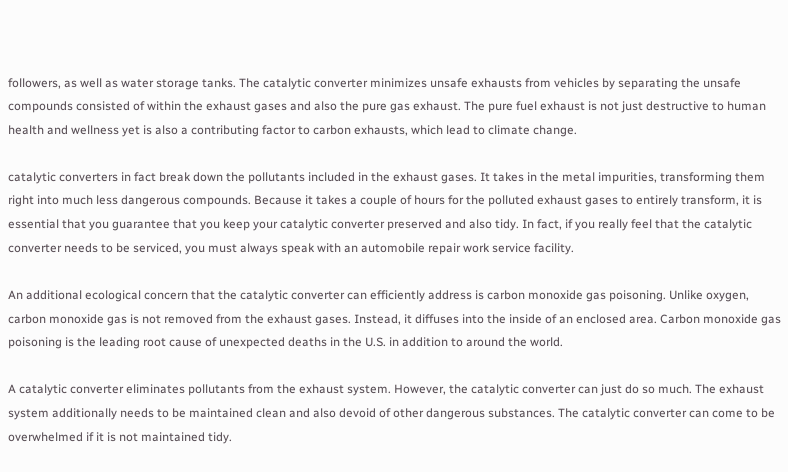followers, as well as water storage tanks. The catalytic converter minimizes unsafe exhausts from vehicles by separating the unsafe compounds consisted of within the exhaust gases and also the pure gas exhaust. The pure fuel exhaust is not just destructive to human health and wellness yet is also a contributing factor to carbon exhausts, which lead to climate change.

catalytic converters in fact break down the pollutants included in the exhaust gases. It takes in the metal impurities, transforming them right into much less dangerous compounds. Because it takes a couple of hours for the polluted exhaust gases to entirely transform, it is essential that you guarantee that you keep your catalytic converter preserved and also tidy. In fact, if you really feel that the catalytic converter needs to be serviced, you must always speak with an automobile repair work service facility.

An additional ecological concern that the catalytic converter can efficiently address is carbon monoxide gas poisoning. Unlike oxygen, carbon monoxide gas is not removed from the exhaust gases. Instead, it diffuses into the inside of an enclosed area. Carbon monoxide gas poisoning is the leading root cause of unexpected deaths in the U.S. in addition to around the world.

A catalytic converter eliminates pollutants from the exhaust system. However, the catalytic converter can just do so much. The exhaust system additionally needs to be maintained clean and also devoid of other dangerous substances. The catalytic converter can come to be overwhelmed if it is not maintained tidy.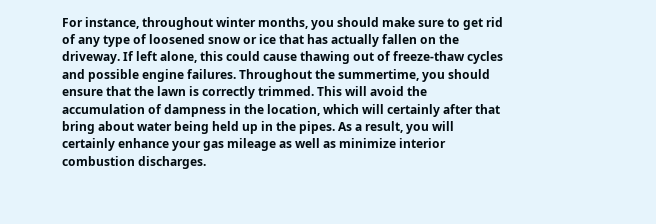For instance, throughout winter months, you should make sure to get rid of any type of loosened snow or ice that has actually fallen on the driveway. If left alone, this could cause thawing out of freeze-thaw cycles and possible engine failures. Throughout the summertime, you should ensure that the lawn is correctly trimmed. This will avoid the accumulation of dampness in the location, which will certainly after that bring about water being held up in the pipes. As a result, you will certainly enhance your gas mileage as well as minimize interior combustion discharges.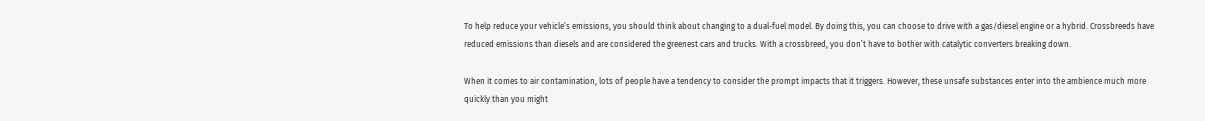To help reduce your vehicle’s emissions, you should think about changing to a dual-fuel model. By doing this, you can choose to drive with a gas/diesel engine or a hybrid. Crossbreeds have reduced emissions than diesels and are considered the greenest cars and trucks. With a crossbreed, you don’t have to bother with catalytic converters breaking down.

When it comes to air contamination, lots of people have a tendency to consider the prompt impacts that it triggers. However, these unsafe substances enter into the ambience much more quickly than you might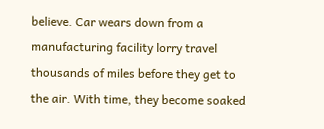believe. Car wears down from a manufacturing facility lorry travel thousands of miles before they get to the air. With time, they become soaked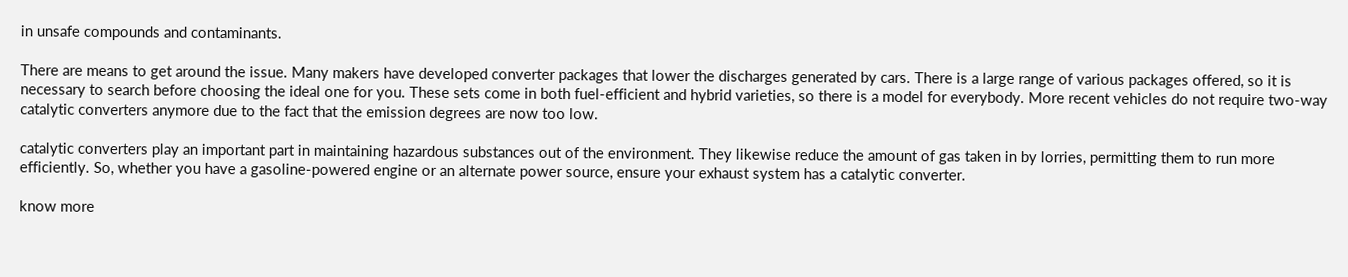in unsafe compounds and contaminants.

There are means to get around the issue. Many makers have developed converter packages that lower the discharges generated by cars. There is a large range of various packages offered, so it is necessary to search before choosing the ideal one for you. These sets come in both fuel-efficient and hybrid varieties, so there is a model for everybody. More recent vehicles do not require two-way catalytic converters anymore due to the fact that the emission degrees are now too low.

catalytic converters play an important part in maintaining hazardous substances out of the environment. They likewise reduce the amount of gas taken in by lorries, permitting them to run more efficiently. So, whether you have a gasoline-powered engine or an alternate power source, ensure your exhaust system has a catalytic converter.

know more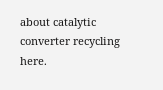about catalytic converter recycling here.